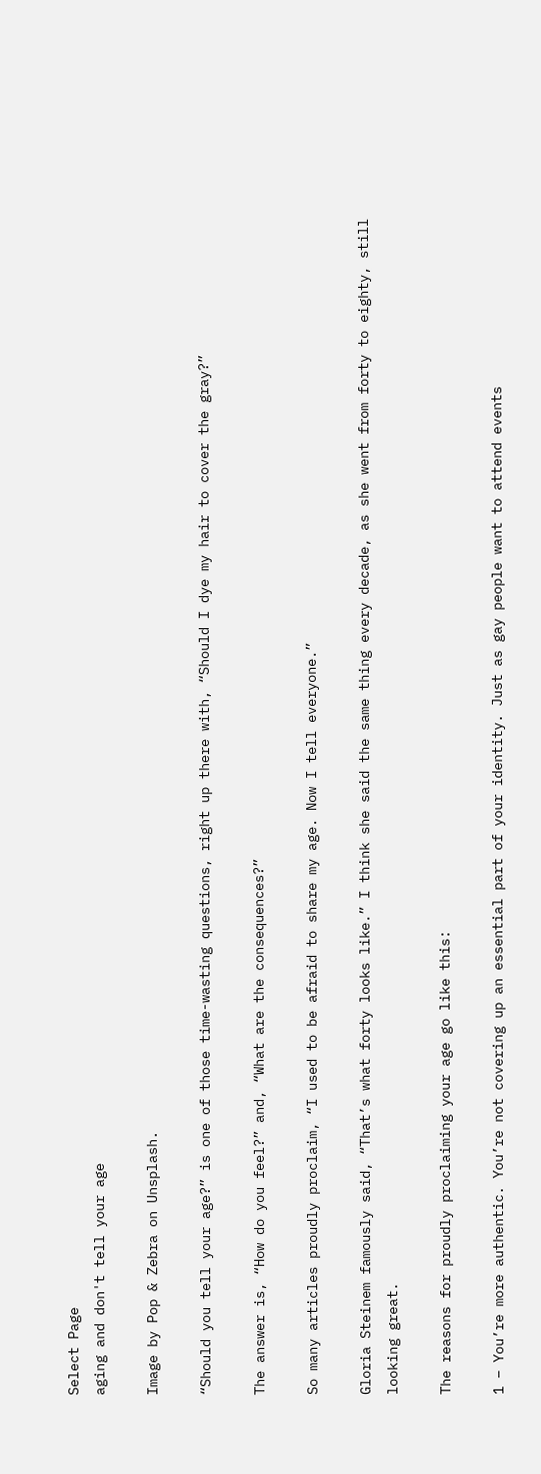Select Page
aging and don't tell your age

Image by Pop & Zebra on Unsplash.

“Should you tell your age?” is one of those time-wasting questions, right up there with, “Should I dye my hair to cover the gray?”

The answer is, “How do you feel?” and, “What are the consequences?”

So many articles proudly proclaim, “I used to be afraid to share my age. Now I tell everyone.”

Gloria Steinem famously said, “That’s what forty looks like.” I think she said the same thing every decade, as she went from forty to eighty, still looking great.

The reasons for proudly proclaiming your age go like this:

1 – You’re more authentic. You’re not covering up an essential part of your identity. Just as gay people want to attend events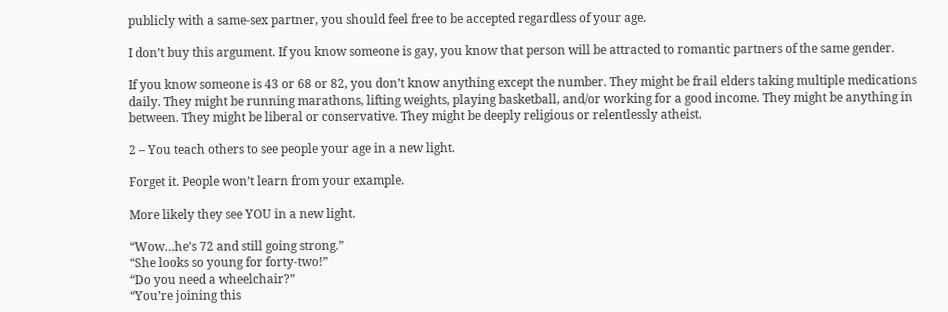publicly with a same-sex partner, you should feel free to be accepted regardless of your age.

I don’t buy this argument. If you know someone is gay, you know that person will be attracted to romantic partners of the same gender.

If you know someone is 43 or 68 or 82, you don’t know anything except the number. They might be frail elders taking multiple medications daily. They might be running marathons, lifting weights, playing basketball, and/or working for a good income. They might be anything in between. They might be liberal or conservative. They might be deeply religious or relentlessly atheist.

2 – You teach others to see people your age in a new light.

Forget it. People won’t learn from your example.

More likely they see YOU in a new light.

“Wow…he’s 72 and still going strong.”
“She looks so young for forty-two!”
“Do you need a wheelchair?”
“You’re joining this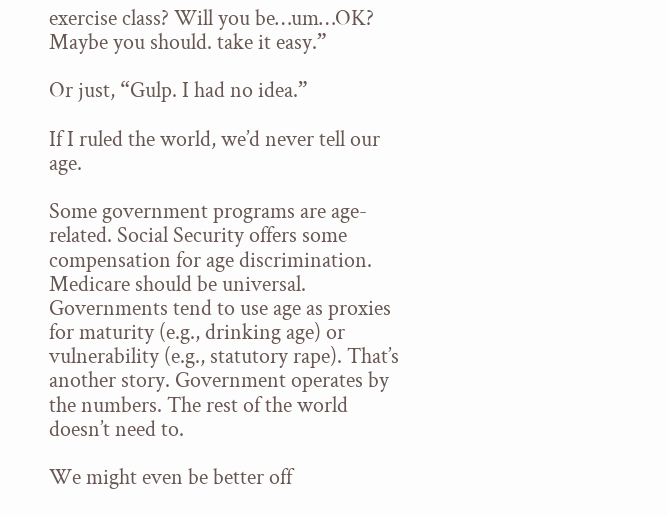exercise class? Will you be…um…OK? Maybe you should. take it easy.”

Or just, “Gulp. I had no idea.”

If I ruled the world, we’d never tell our age.

Some government programs are age-related. Social Security offers some compensation for age discrimination. Medicare should be universal. Governments tend to use age as proxies for maturity (e.g., drinking age) or vulnerability (e.g., statutory rape). That’s another story. Government operates by the numbers. The rest of the world doesn’t need to.

We might even be better off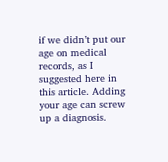if we didn’t put our age on medical records, as I suggested here in this article. Adding your age can screw up a diagnosis.